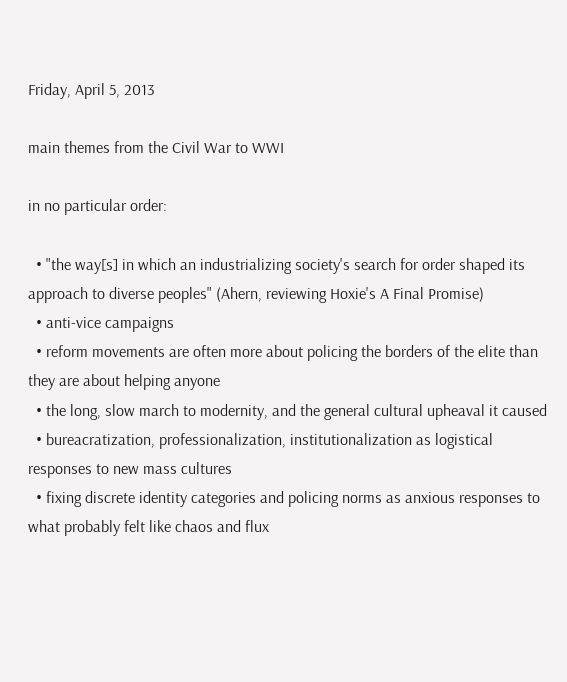Friday, April 5, 2013

main themes from the Civil War to WWI

in no particular order:

  • "the way[s] in which an industrializing society's search for order shaped its approach to diverse peoples" (Ahern, reviewing Hoxie's A Final Promise)
  • anti-vice campaigns
  • reform movements are often more about policing the borders of the elite than they are about helping anyone
  • the long, slow march to modernity, and the general cultural upheaval it caused
  • bureacratization, professionalization, institutionalization as logistical responses to new mass cultures
  • fixing discrete identity categories and policing norms as anxious responses to what probably felt like chaos and flux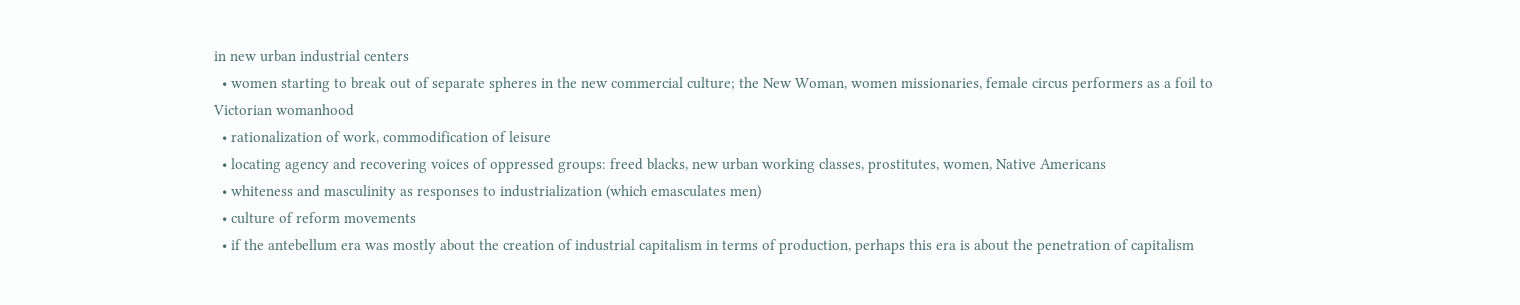in new urban industrial centers
  • women starting to break out of separate spheres in the new commercial culture; the New Woman, women missionaries, female circus performers as a foil to Victorian womanhood
  • rationalization of work, commodification of leisure
  • locating agency and recovering voices of oppressed groups: freed blacks, new urban working classes, prostitutes, women, Native Americans
  • whiteness and masculinity as responses to industrialization (which emasculates men)
  • culture of reform movements
  • if the antebellum era was mostly about the creation of industrial capitalism in terms of production, perhaps this era is about the penetration of capitalism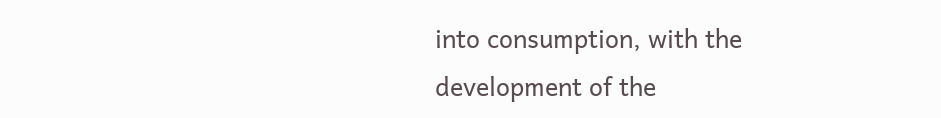into consumption, with the development of the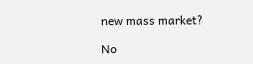new mass market?

No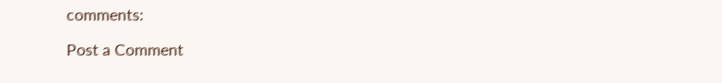comments:

Post a Comment